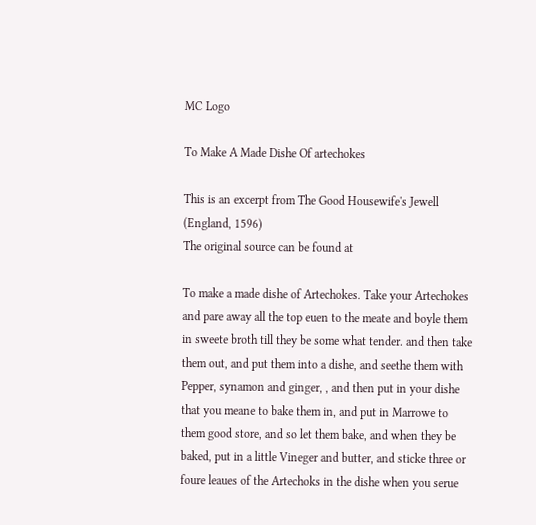MC Logo

To Make A Made Dishe Of artechokes

This is an excerpt from The Good Housewife's Jewell
(England, 1596)
The original source can be found at

To make a made dishe of Artechokes. Take your Artechokes and pare away all the top euen to the meate and boyle them in sweete broth till they be some what tender. and then take them out, and put them into a dishe, and seethe them with Pepper, synamon and ginger, , and then put in your dishe that you meane to bake them in, and put in Marrowe to them good store, and so let them bake, and when they be baked, put in a little Vineger and butter, and sticke three or foure leaues of the Artechoks in the dishe when you serue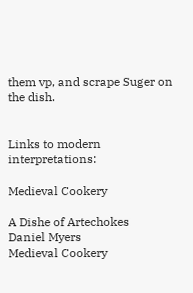them vp, and scrape Suger on the dish.


Links to modern interpretations:

Medieval Cookery

A Dishe of Artechokes
Daniel Myers
Medieval Cookery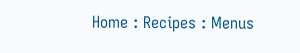Home : Recipes : Menus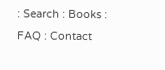: Search : Books : FAQ : Contact